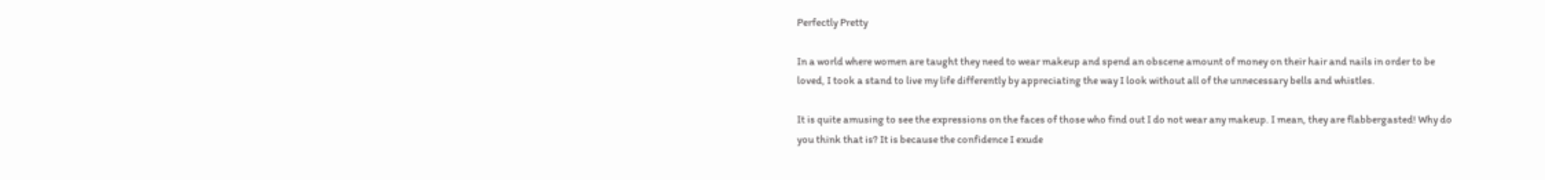Perfectly Pretty

In a world where women are taught they need to wear makeup and spend an obscene amount of money on their hair and nails in order to be loved, I took a stand to live my life differently by appreciating the way I look without all of the unnecessary bells and whistles.

It is quite amusing to see the expressions on the faces of those who find out I do not wear any makeup. I mean, they are flabbergasted! Why do you think that is? It is because the confidence I exude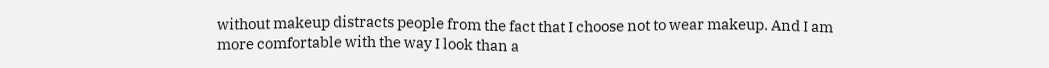without makeup distracts people from the fact that I choose not to wear makeup. And I am more comfortable with the way I look than a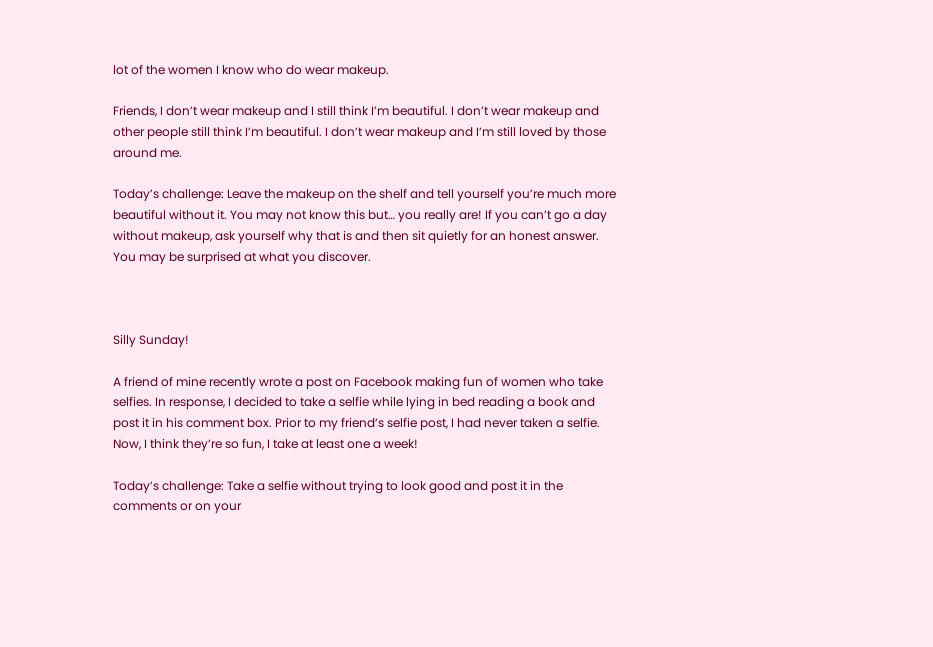lot of the women I know who do wear makeup.

Friends, I don’t wear makeup and I still think I’m beautiful. I don’t wear makeup and other people still think I’m beautiful. I don’t wear makeup and I’m still loved by those around me.

Today’s challenge: Leave the makeup on the shelf and tell yourself you’re much more beautiful without it. You may not know this but… you really are! If you can’t go a day without makeup, ask yourself why that is and then sit quietly for an honest answer. You may be surprised at what you discover.



Silly Sunday!

A friend of mine recently wrote a post on Facebook making fun of women who take selfies. In response, I decided to take a selfie while lying in bed reading a book and post it in his comment box. Prior to my friend’s selfie post, I had never taken a selfie. Now, I think they’re so fun, I take at least one a week!

Today’s challenge: Take a selfie without trying to look good and post it in the comments or on your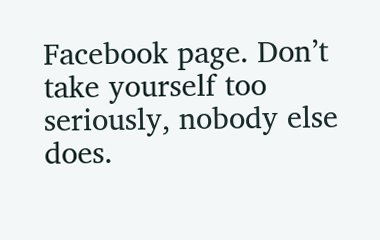Facebook page. Don’t take yourself too seriously, nobody else does.